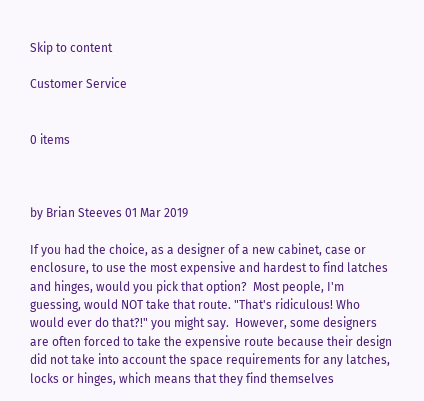Skip to content

Customer Service


0 items



by Brian Steeves 01 Mar 2019

If you had the choice, as a designer of a new cabinet, case or enclosure, to use the most expensive and hardest to find latches and hinges, would you pick that option?  Most people, I'm guessing, would NOT take that route. "That's ridiculous! Who would ever do that?!" you might say.  However, some designers are often forced to take the expensive route because their design did not take into account the space requirements for any latches, locks or hinges, which means that they find themselves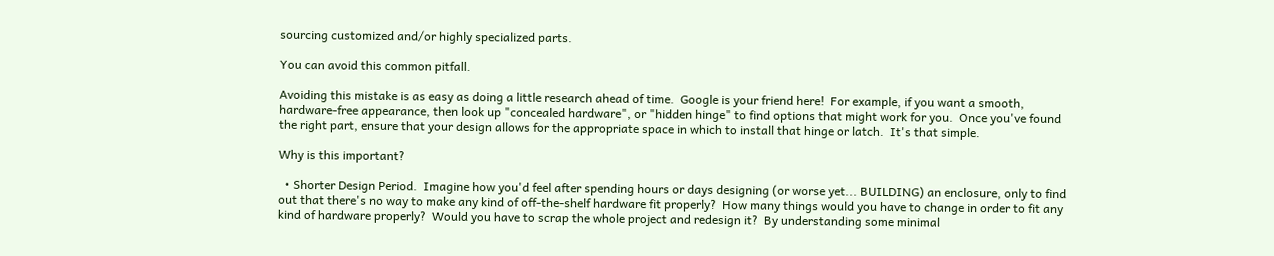sourcing customized and/or highly specialized parts.

You can avoid this common pitfall.

Avoiding this mistake is as easy as doing a little research ahead of time.  Google is your friend here!  For example, if you want a smooth, hardware-free appearance, then look up "concealed hardware", or "hidden hinge" to find options that might work for you.  Once you've found the right part, ensure that your design allows for the appropriate space in which to install that hinge or latch.  It's that simple.

Why is this important?

  • Shorter Design Period.  Imagine how you'd feel after spending hours or days designing (or worse yet... BUILDING) an enclosure, only to find out that there's no way to make any kind of off-the-shelf hardware fit properly?  How many things would you have to change in order to fit any kind of hardware properly?  Would you have to scrap the whole project and redesign it?  By understanding some minimal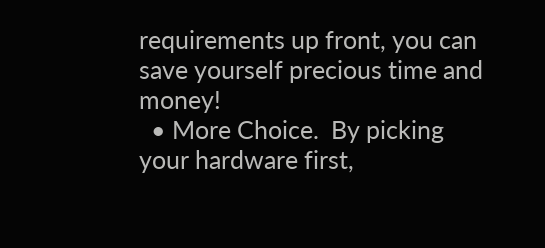requirements up front, you can save yourself precious time and money!
  • More Choice.  By picking your hardware first,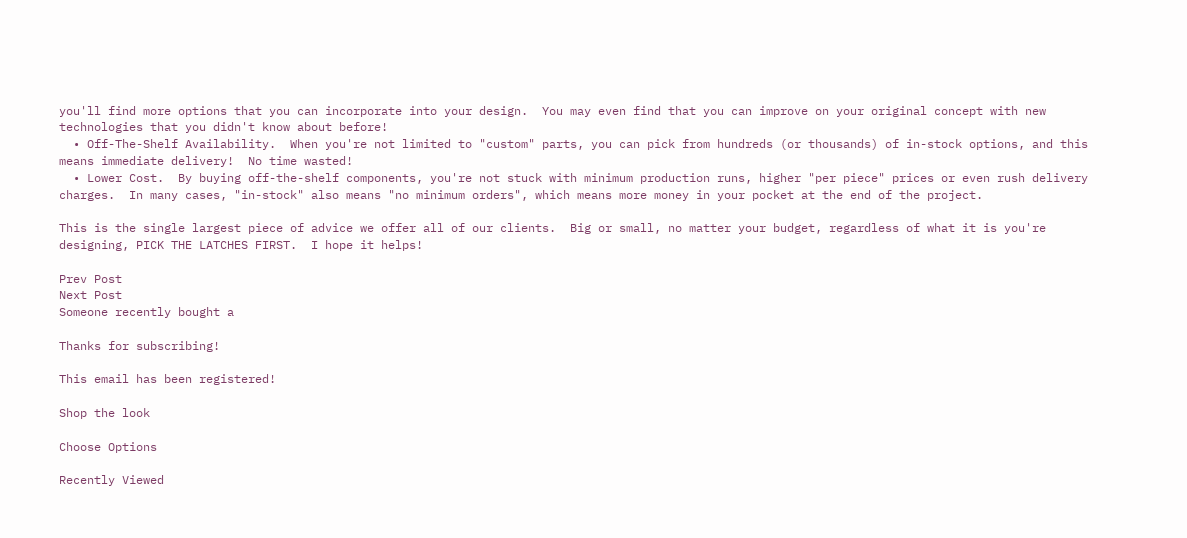you'll find more options that you can incorporate into your design.  You may even find that you can improve on your original concept with new technologies that you didn't know about before!
  • Off-The-Shelf Availability.  When you're not limited to "custom" parts, you can pick from hundreds (or thousands) of in-stock options, and this means immediate delivery!  No time wasted!
  • Lower Cost.  By buying off-the-shelf components, you're not stuck with minimum production runs, higher "per piece" prices or even rush delivery charges.  In many cases, "in-stock" also means "no minimum orders", which means more money in your pocket at the end of the project.

This is the single largest piece of advice we offer all of our clients.  Big or small, no matter your budget, regardless of what it is you're designing, PICK THE LATCHES FIRST.  I hope it helps!

Prev Post
Next Post
Someone recently bought a

Thanks for subscribing!

This email has been registered!

Shop the look

Choose Options

Recently Viewed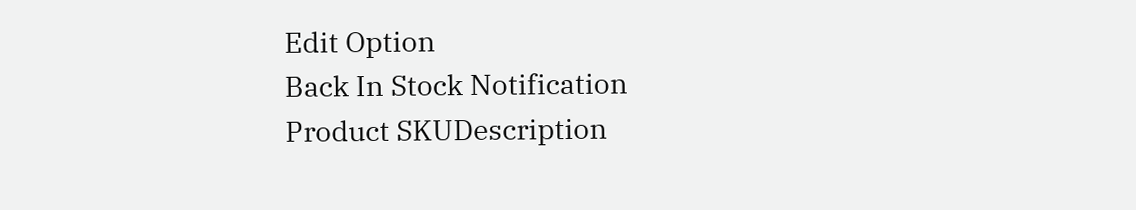Edit Option
Back In Stock Notification
Product SKUDescription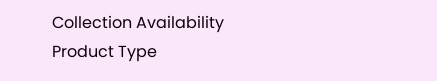Collection Availability Product Type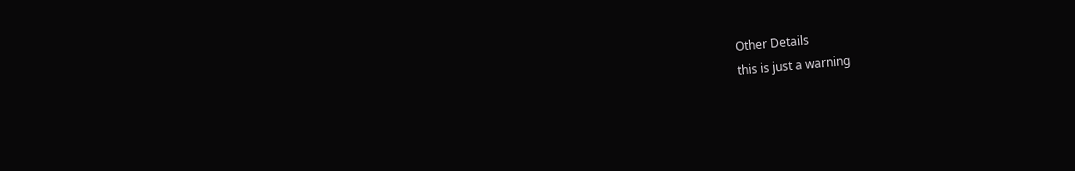Other Details
this is just a warning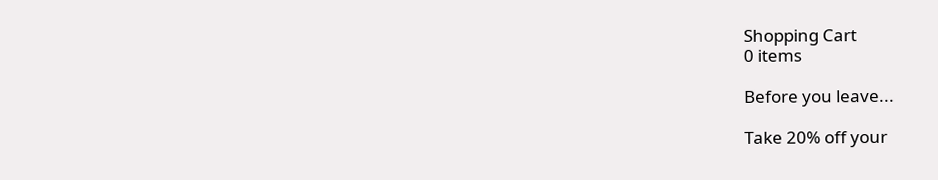Shopping Cart
0 items

Before you leave...

Take 20% off your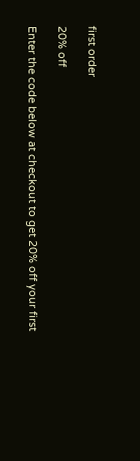first order

20% off

Enter the code below at checkout to get 20% off your first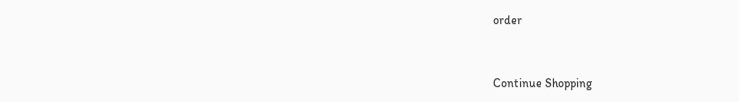order


Continue Shopping